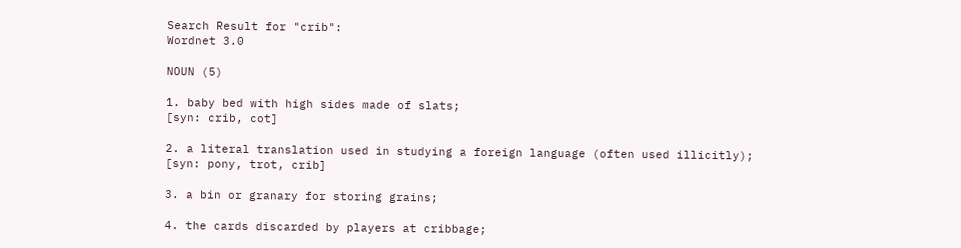Search Result for "crib":
Wordnet 3.0

NOUN (5)

1. baby bed with high sides made of slats;
[syn: crib, cot]

2. a literal translation used in studying a foreign language (often used illicitly);
[syn: pony, trot, crib]

3. a bin or granary for storing grains;

4. the cards discarded by players at cribbage;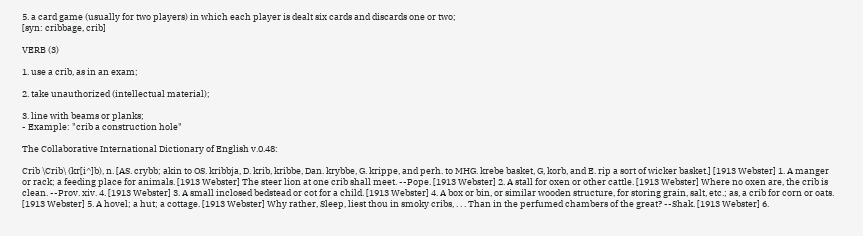5. a card game (usually for two players) in which each player is dealt six cards and discards one or two;
[syn: cribbage, crib]

VERB (3)

1. use a crib, as in an exam;

2. take unauthorized (intellectual material);

3. line with beams or planks;
- Example: "crib a construction hole"

The Collaborative International Dictionary of English v.0.48:

Crib \Crib\ (kr[i^]b), n. [AS. crybb; akin to OS. kribbja, D. krib, kribbe, Dan. krybbe, G. krippe, and perh. to MHG. krebe basket, G, korb, and E. rip a sort of wicker basket.] [1913 Webster] 1. A manger or rack; a feeding place for animals. [1913 Webster] The steer lion at one crib shall meet. --Pope. [1913 Webster] 2. A stall for oxen or other cattle. [1913 Webster] Where no oxen are, the crib is clean. --Prov. xiv. 4. [1913 Webster] 3. A small inclosed bedstead or cot for a child. [1913 Webster] 4. A box or bin, or similar wooden structure, for storing grain, salt, etc.; as, a crib for corn or oats. [1913 Webster] 5. A hovel; a hut; a cottage. [1913 Webster] Why rather, Sleep, liest thou in smoky cribs, . . . Than in the perfumed chambers of the great? --Shak. [1913 Webster] 6.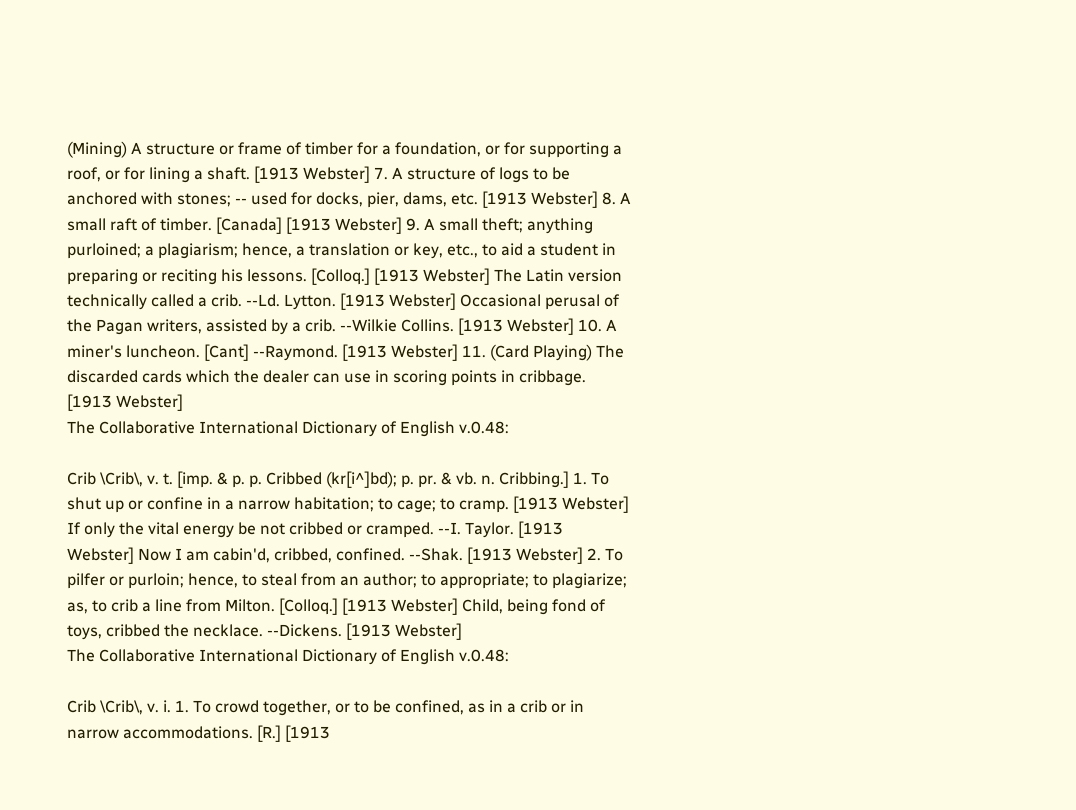(Mining) A structure or frame of timber for a foundation, or for supporting a roof, or for lining a shaft. [1913 Webster] 7. A structure of logs to be anchored with stones; -- used for docks, pier, dams, etc. [1913 Webster] 8. A small raft of timber. [Canada] [1913 Webster] 9. A small theft; anything purloined; a plagiarism; hence, a translation or key, etc., to aid a student in preparing or reciting his lessons. [Colloq.] [1913 Webster] The Latin version technically called a crib. --Ld. Lytton. [1913 Webster] Occasional perusal of the Pagan writers, assisted by a crib. --Wilkie Collins. [1913 Webster] 10. A miner's luncheon. [Cant] --Raymond. [1913 Webster] 11. (Card Playing) The discarded cards which the dealer can use in scoring points in cribbage. [1913 Webster]
The Collaborative International Dictionary of English v.0.48:

Crib \Crib\, v. t. [imp. & p. p. Cribbed (kr[i^]bd); p. pr. & vb. n. Cribbing.] 1. To shut up or confine in a narrow habitation; to cage; to cramp. [1913 Webster] If only the vital energy be not cribbed or cramped. --I. Taylor. [1913 Webster] Now I am cabin'd, cribbed, confined. --Shak. [1913 Webster] 2. To pilfer or purloin; hence, to steal from an author; to appropriate; to plagiarize; as, to crib a line from Milton. [Colloq.] [1913 Webster] Child, being fond of toys, cribbed the necklace. --Dickens. [1913 Webster]
The Collaborative International Dictionary of English v.0.48:

Crib \Crib\, v. i. 1. To crowd together, or to be confined, as in a crib or in narrow accommodations. [R.] [1913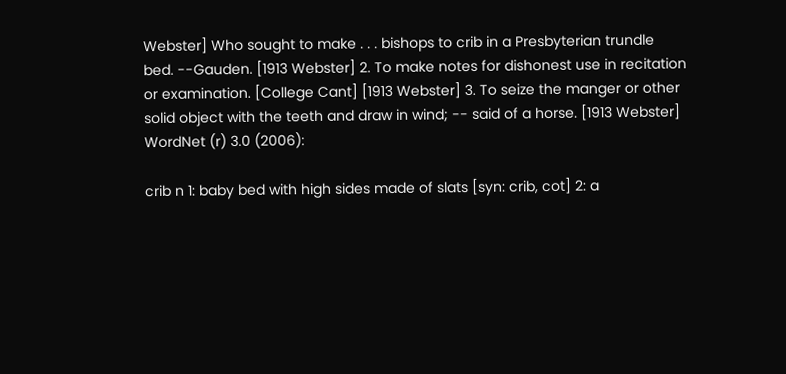Webster] Who sought to make . . . bishops to crib in a Presbyterian trundle bed. --Gauden. [1913 Webster] 2. To make notes for dishonest use in recitation or examination. [College Cant] [1913 Webster] 3. To seize the manger or other solid object with the teeth and draw in wind; -- said of a horse. [1913 Webster]
WordNet (r) 3.0 (2006):

crib n 1: baby bed with high sides made of slats [syn: crib, cot] 2: a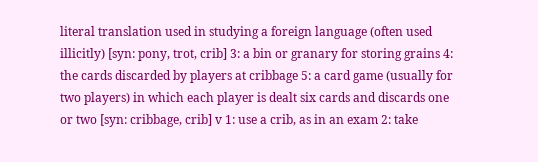literal translation used in studying a foreign language (often used illicitly) [syn: pony, trot, crib] 3: a bin or granary for storing grains 4: the cards discarded by players at cribbage 5: a card game (usually for two players) in which each player is dealt six cards and discards one or two [syn: cribbage, crib] v 1: use a crib, as in an exam 2: take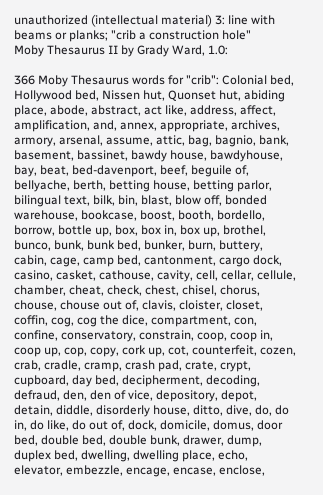unauthorized (intellectual material) 3: line with beams or planks; "crib a construction hole"
Moby Thesaurus II by Grady Ward, 1.0:

366 Moby Thesaurus words for "crib": Colonial bed, Hollywood bed, Nissen hut, Quonset hut, abiding place, abode, abstract, act like, address, affect, amplification, and, annex, appropriate, archives, armory, arsenal, assume, attic, bag, bagnio, bank, basement, bassinet, bawdy house, bawdyhouse, bay, beat, bed-davenport, beef, beguile of, bellyache, berth, betting house, betting parlor, bilingual text, bilk, bin, blast, blow off, bonded warehouse, bookcase, boost, booth, bordello, borrow, bottle up, box, box in, box up, brothel, bunco, bunk, bunk bed, bunker, burn, buttery, cabin, cage, camp bed, cantonment, cargo dock, casino, casket, cathouse, cavity, cell, cellar, cellule, chamber, cheat, check, chest, chisel, chorus, chouse, chouse out of, clavis, cloister, closet, coffin, cog, cog the dice, compartment, con, confine, conservatory, constrain, coop, coop in, coop up, cop, copy, cork up, cot, counterfeit, cozen, crab, cradle, cramp, crash pad, crate, crypt, cupboard, day bed, decipherment, decoding, defraud, den, den of vice, depository, depot, detain, diddle, disorderly house, ditto, dive, do, do in, do like, do out of, dock, domicile, domus, door bed, double bed, double bunk, drawer, dump, duplex bed, dwelling, dwelling place, echo, elevator, embezzle, encage, encase, enclose,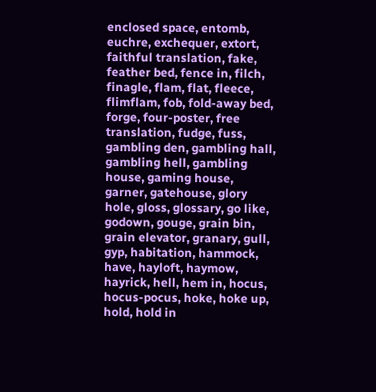enclosed space, entomb, euchre, exchequer, extort, faithful translation, fake, feather bed, fence in, filch, finagle, flam, flat, fleece, flimflam, fob, fold-away bed, forge, four-poster, free translation, fudge, fuss, gambling den, gambling hall, gambling hell, gambling house, gaming house, garner, gatehouse, glory hole, gloss, glossary, go like, godown, gouge, grain bin, grain elevator, granary, gull, gyp, habitation, hammock, have, hayloft, haymow, hayrick, hell, hem in, hocus, hocus-pocus, hoke, hoke up, hold, hold in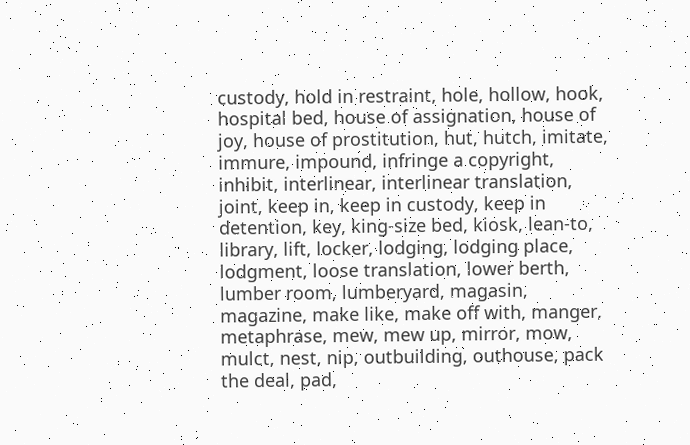custody, hold in restraint, hole, hollow, hook, hospital bed, house of assignation, house of joy, house of prostitution, hut, hutch, imitate, immure, impound, infringe a copyright, inhibit, interlinear, interlinear translation, joint, keep in, keep in custody, keep in detention, key, king-size bed, kiosk, lean-to, library, lift, locker, lodging, lodging place, lodgment, loose translation, lower berth, lumber room, lumberyard, magasin, magazine, make like, make off with, manger, metaphrase, mew, mew up, mirror, mow, mulct, nest, nip, outbuilding, outhouse, pack the deal, pad,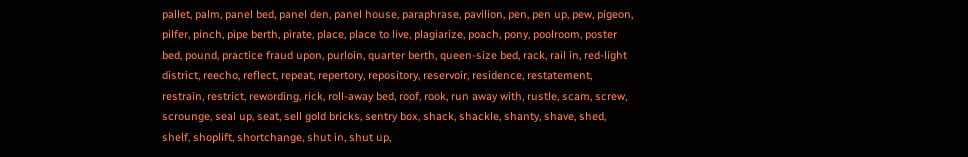pallet, palm, panel bed, panel den, panel house, paraphrase, pavilion, pen, pen up, pew, pigeon, pilfer, pinch, pipe berth, pirate, place, place to live, plagiarize, poach, pony, poolroom, poster bed, pound, practice fraud upon, purloin, quarter berth, queen-size bed, rack, rail in, red-light district, reecho, reflect, repeat, repertory, repository, reservoir, residence, restatement, restrain, restrict, rewording, rick, roll-away bed, roof, rook, run away with, rustle, scam, screw, scrounge, seal up, seat, sell gold bricks, sentry box, shack, shackle, shanty, shave, shed, shelf, shoplift, shortchange, shut in, shut up,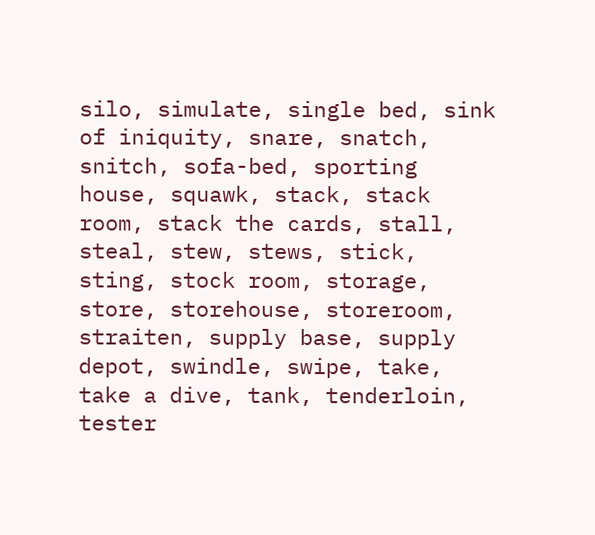silo, simulate, single bed, sink of iniquity, snare, snatch, snitch, sofa-bed, sporting house, squawk, stack, stack room, stack the cards, stall, steal, stew, stews, stick, sting, stock room, storage, store, storehouse, storeroom, straiten, supply base, supply depot, swindle, swipe, take, take a dive, tank, tenderloin, tester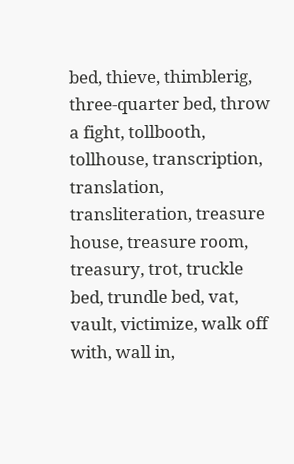bed, thieve, thimblerig, three-quarter bed, throw a fight, tollbooth, tollhouse, transcription, translation, transliteration, treasure house, treasure room, treasury, trot, truckle bed, trundle bed, vat, vault, victimize, walk off with, wall in,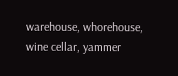warehouse, whorehouse, wine cellar, yammer